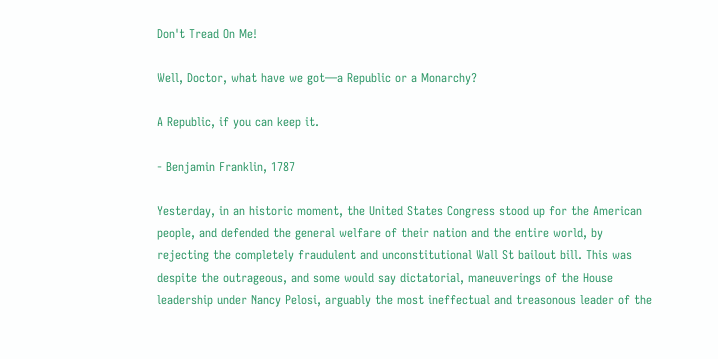Don't Tread On Me!

Well, Doctor, what have we got—a Republic or a Monarchy?

A Republic, if you can keep it.

- Benjamin Franklin, 1787

Yesterday, in an historic moment, the United States Congress stood up for the American people, and defended the general welfare of their nation and the entire world, by rejecting the completely fraudulent and unconstitutional Wall St bailout bill. This was despite the outrageous, and some would say dictatorial, maneuverings of the House leadership under Nancy Pelosi, arguably the most ineffectual and treasonous leader of the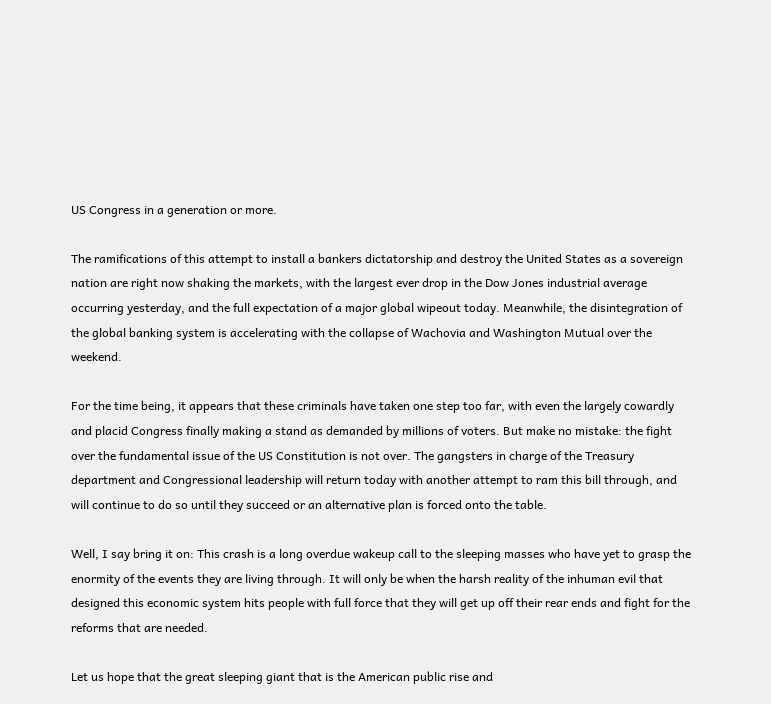US Congress in a generation or more.

The ramifications of this attempt to install a bankers dictatorship and destroy the United States as a sovereign nation are right now shaking the markets, with the largest ever drop in the Dow Jones industrial average occurring yesterday, and the full expectation of a major global wipeout today. Meanwhile, the disintegration of the global banking system is accelerating with the collapse of Wachovia and Washington Mutual over the weekend.

For the time being, it appears that these criminals have taken one step too far, with even the largely cowardly and placid Congress finally making a stand as demanded by millions of voters. But make no mistake: the fight over the fundamental issue of the US Constitution is not over. The gangsters in charge of the Treasury department and Congressional leadership will return today with another attempt to ram this bill through, and will continue to do so until they succeed or an alternative plan is forced onto the table.

Well, I say bring it on: This crash is a long overdue wakeup call to the sleeping masses who have yet to grasp the enormity of the events they are living through. It will only be when the harsh reality of the inhuman evil that designed this economic system hits people with full force that they will get up off their rear ends and fight for the reforms that are needed.

Let us hope that the great sleeping giant that is the American public rise and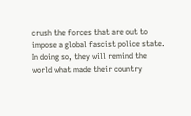crush the forces that are out to impose a global fascist police state. In doing so, they will remind the world what made their country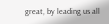great, by leading us all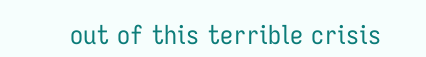out of this terrible crisis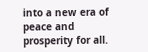into a new era of peace and prosperity for all.